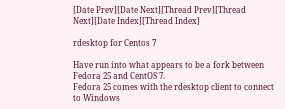[Date Prev][Date Next][Thread Prev][Thread Next][Date Index][Thread Index]

rdesktop for Centos 7

Have run into what appears to be a fork between Fedora 25 and CentOS 7.
Fedora 25 comes with the rdesktop client to connect to Windows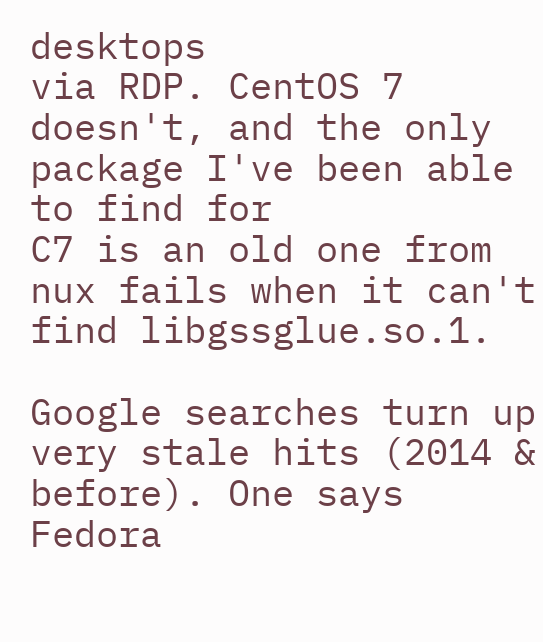desktops
via RDP. CentOS 7 doesn't, and the only package I've been able to find for
C7 is an old one from nux fails when it can't find libgssglue.so.1.

Google searches turn up very stale hits (2014 & before). One says Fedora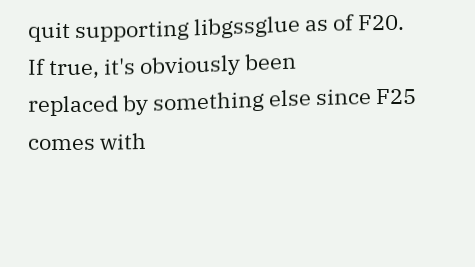quit supporting libgssglue as of F20. If true, it's obviously been
replaced by something else since F25 comes with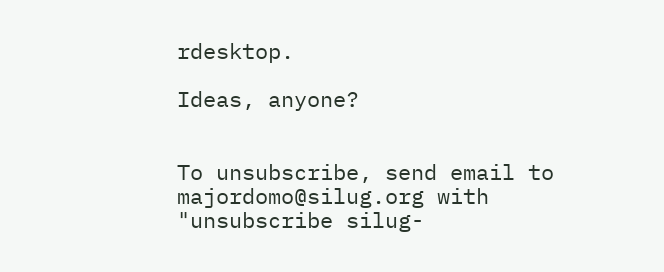rdesktop.

Ideas, anyone?


To unsubscribe, send email to majordomo@silug.org with
"unsubscribe silug-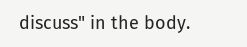discuss" in the body.